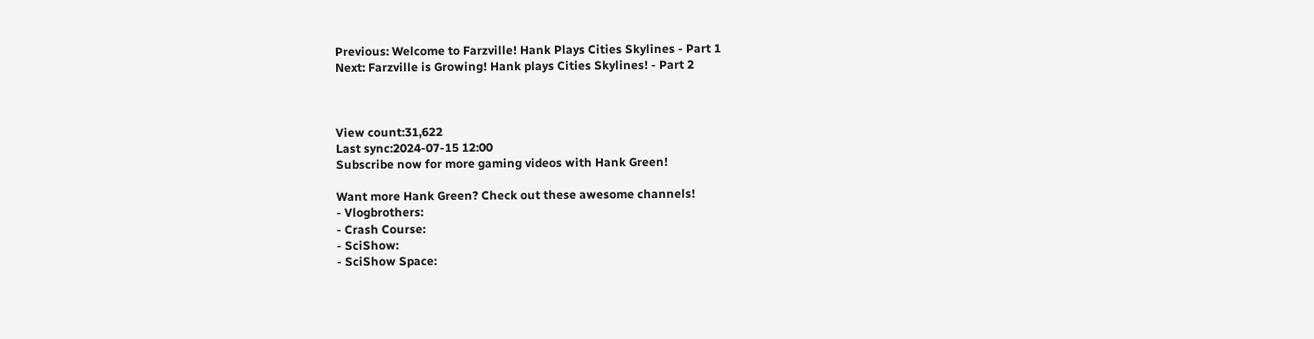Previous: Welcome to Farzville! Hank Plays Cities Skylines - Part 1
Next: Farzville is Growing! Hank plays Cities Skylines! - Part 2



View count:31,622
Last sync:2024-07-15 12:00
Subscribe now for more gaming videos with Hank Green!

Want more Hank Green? Check out these awesome channels!
- Vlogbrothers:
- Crash Course:
- SciShow:
- SciShow Space: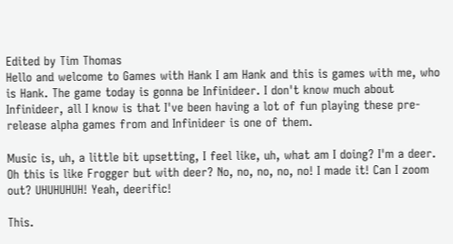Edited by Tim Thomas
Hello and welcome to Games with Hank I am Hank and this is games with me, who is Hank. The game today is gonna be Infinideer. I don't know much about Infinideer, all I know is that I've been having a lot of fun playing these pre-release alpha games from and Infinideer is one of them.

Music is, uh, a little bit upsetting, I feel like, uh, what am I doing? I'm a deer. Oh this is like Frogger but with deer? No, no, no, no, no! I made it! Can I zoom out? UHUHUHUH! Yeah, deerific!

This.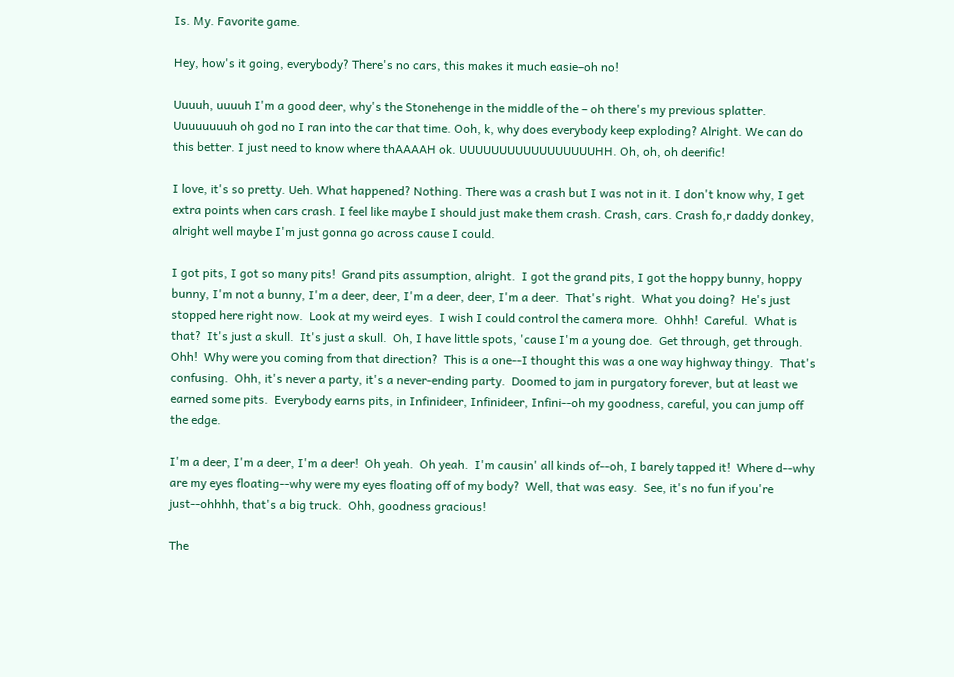Is. My. Favorite game.

Hey, how's it going, everybody? There's no cars, this makes it much easie–oh no!

Uuuuh, uuuuh I'm a good deer, why's the Stonehenge in the middle of the – oh there's my previous splatter. Uuuuuuuuh oh god no I ran into the car that time. Ooh, k, why does everybody keep exploding? Alright. We can do this better. I just need to know where thAAAAH ok. UUUUUUUUUUUUUUUUUHH. Oh, oh, oh deerific!

I love, it's so pretty. Ueh. What happened? Nothing. There was a crash but I was not in it. I don't know why, I get extra points when cars crash. I feel like maybe I should just make them crash. Crash, cars. Crash fo,r daddy donkey, alright well maybe I'm just gonna go across cause I could.

I got pits, I got so many pits!  Grand pits assumption, alright.  I got the grand pits, I got the hoppy bunny, hoppy bunny, I'm not a bunny, I'm a deer, deer, I'm a deer, deer, I'm a deer.  That's right.  What you doing?  He's just stopped here right now.  Look at my weird eyes.  I wish I could control the camera more.  Ohhh!  Careful.  What is that?  It's just a skull.  It's just a skull.  Oh, I have little spots, 'cause I'm a young doe.  Get through, get through.  Ohh!  Why were you coming from that direction?  This is a one--I thought this was a one way highway thingy.  That's confusing.  Ohh, it's never a party, it's a never-ending party.  Doomed to jam in purgatory forever, but at least we earned some pits.  Everybody earns pits, in Infinideer, Infinideer, Infini--oh my goodness, careful, you can jump off the edge.

I'm a deer, I'm a deer, I'm a deer!  Oh yeah.  Oh yeah.  I'm causin' all kinds of--oh, I barely tapped it!  Where d--why are my eyes floating--why were my eyes floating off of my body?  Well, that was easy.  See, it's no fun if you're just--ohhhh, that's a big truck.  Ohh, goodness gracious!

The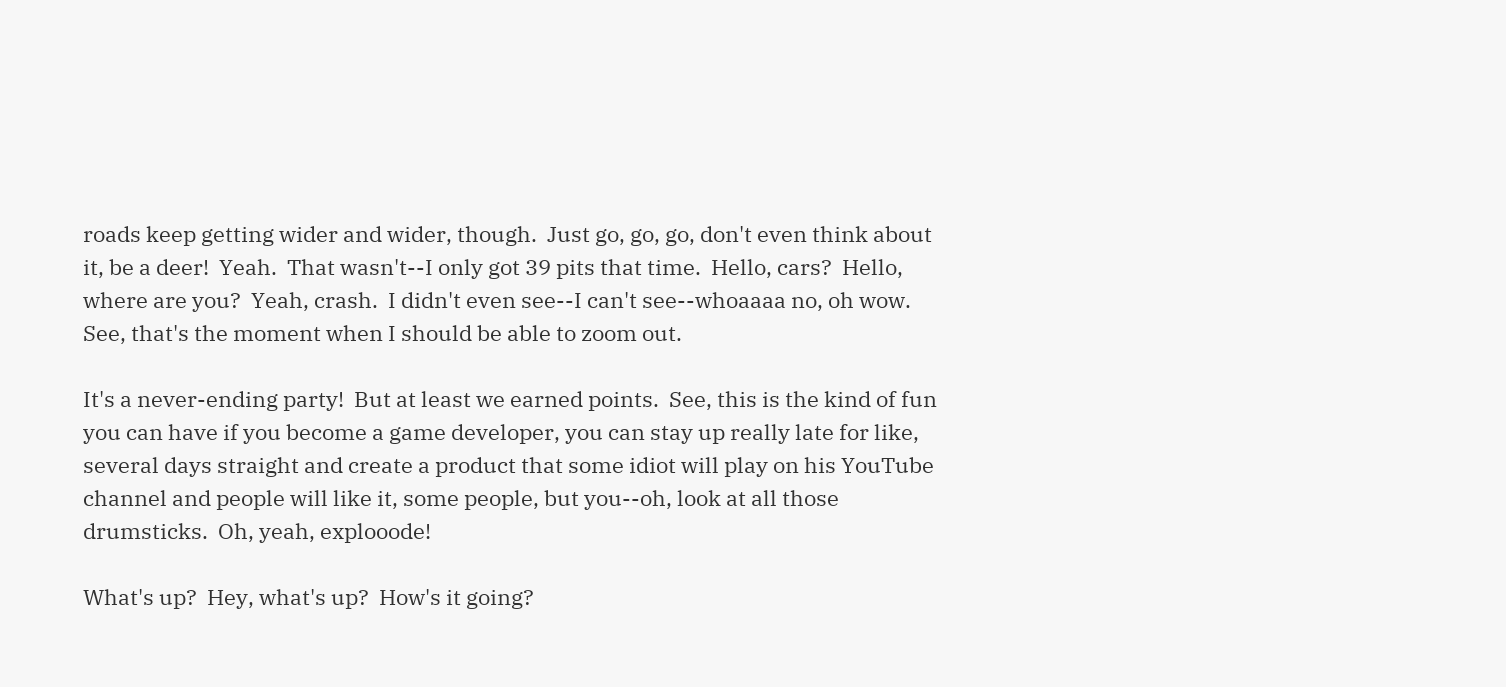roads keep getting wider and wider, though.  Just go, go, go, don't even think about it, be a deer!  Yeah.  That wasn't--I only got 39 pits that time.  Hello, cars?  Hello, where are you?  Yeah, crash.  I didn't even see--I can't see--whoaaaa no, oh wow.  See, that's the moment when I should be able to zoom out.

It's a never-ending party!  But at least we earned points.  See, this is the kind of fun you can have if you become a game developer, you can stay up really late for like, several days straight and create a product that some idiot will play on his YouTube channel and people will like it, some people, but you--oh, look at all those drumsticks.  Oh, yeah, explooode!

What's up?  Hey, what's up?  How's it going?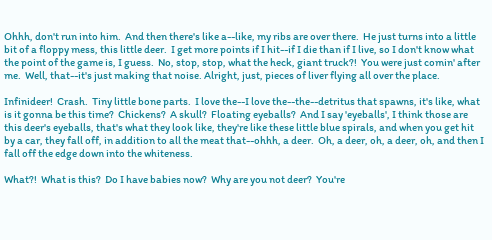Ohhh, don't run into him.  And then there's like a--like, my ribs are over there.  He just turns into a little bit of a floppy mess, this little deer.  I get more points if I hit--if I die than if I live, so I don't know what the point of the game is, I guess.  No, stop, stop, what the heck, giant truck?!  You were just comin' after me.  Well, that--it's just making that noise. Alright, just, pieces of liver flying all over the place.

Infinideer!  Crash.  Tiny little bone parts.  I love the--I love the--the--detritus that spawns, it's like, what is it gonna be this time?  Chickens?  A skull?  Floating eyeballs?  And I say 'eyeballs', I think those are this deer's eyeballs, that's what they look like, they're like these little blue spirals, and when you get hit by a car, they fall off, in addition to all the meat that--ohhh, a deer.  Oh, a deer, oh, a deer, oh, and then I fall off the edge down into the whiteness.

What?!  What is this?  Do I have babies now?  Why are you not deer?  You're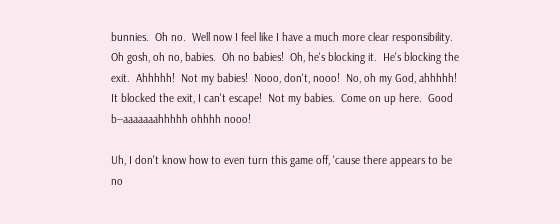bunnies.  Oh no.  Well now I feel like I have a much more clear responsibility.  Oh gosh, oh no, babies.  Oh no babies!  Oh, he's blocking it.  He's blocking the exit.  Ahhhhh!  Not my babies!  Nooo, don't, nooo!  No, oh my God, ahhhhh!  It blocked the exit, I can't escape!  Not my babies.  Come on up here.  Good b--aaaaaaahhhhh ohhhh nooo!

Uh, I don't know how to even turn this game off, 'cause there appears to be no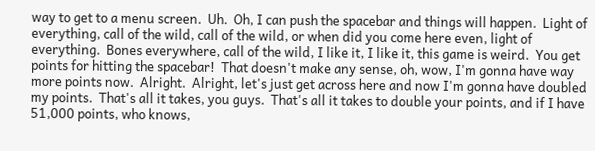way to get to a menu screen.  Uh.  Oh, I can push the spacebar and things will happen.  Light of everything, call of the wild, call of the wild, or when did you come here even, light of everything.  Bones everywhere, call of the wild, I like it, I like it, this game is weird.  You get points for hitting the spacebar!  That doesn't make any sense, oh, wow, I'm gonna have way more points now.  Alright.  Alright, let's just get across here and now I'm gonna have doubled my points.  That's all it takes, you guys.  That's all it takes to double your points, and if I have 51,000 points, who knows,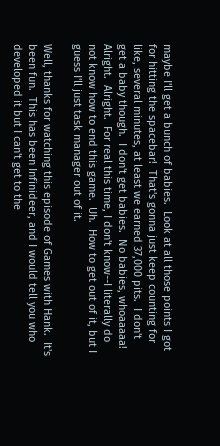maybe I'll get a bunch of babies.  Look at all those points I got for hitting the spacebar!  That's gonna just keep counting for like, several minutes, at least we earned 37,000 pits.  I don't get a baby though.  I don't get babies.  No babies, whoaaaaa!  Alright.  Alright.  For real this time, I don't know--I literally do not know how to end this game.  Uh.  How to get out of it, but I guess I'll just task manager out of it.

Well, thanks for watching this episode of Games with Hank.  It's been fun.  This has been Infinideer, and I would tell you who developed it but I can't get to the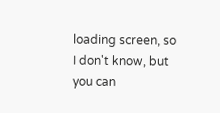loading screen, so I don't know, but you can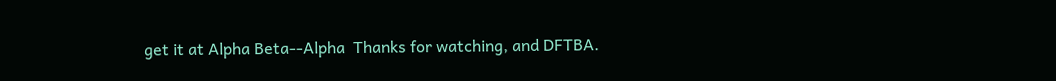get it at Alpha Beta--Alpha  Thanks for watching, and DFTBA.